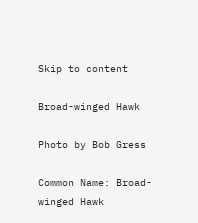Skip to content

Broad-winged Hawk

Photo by Bob Gress

Common Name: Broad-winged Hawk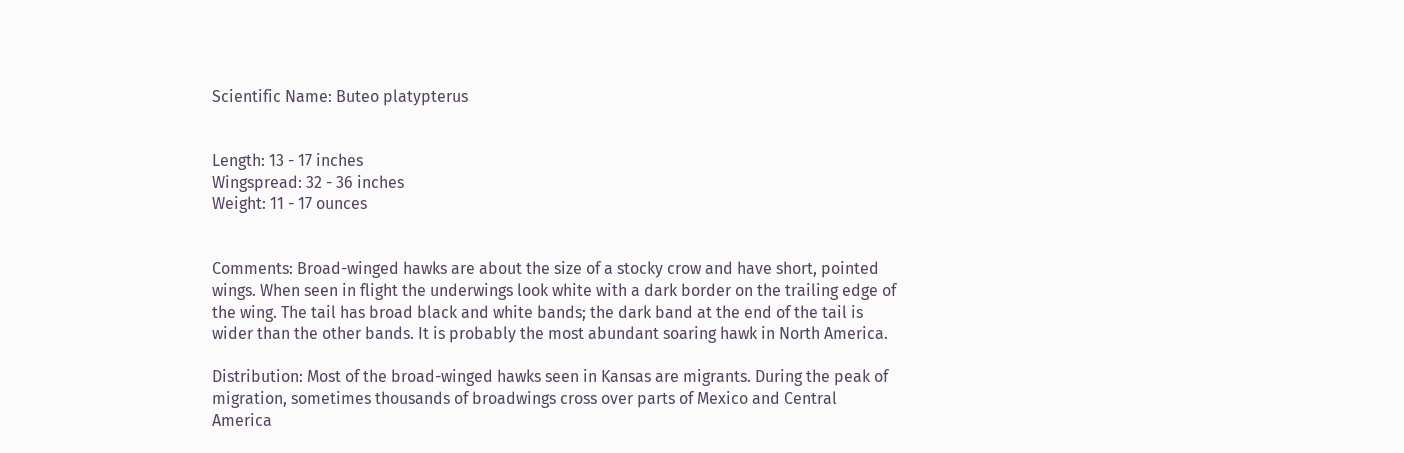Scientific Name: Buteo platypterus


Length: 13 - 17 inches
Wingspread: 32 - 36 inches
Weight: 11 - 17 ounces


Comments: Broad-winged hawks are about the size of a stocky crow and have short, pointed wings. When seen in flight the underwings look white with a dark border on the trailing edge of the wing. The tail has broad black and white bands; the dark band at the end of the tail is wider than the other bands. It is probably the most abundant soaring hawk in North America.

Distribution: Most of the broad-winged hawks seen in Kansas are migrants. During the peak of migration, sometimes thousands of broadwings cross over parts of Mexico and Central America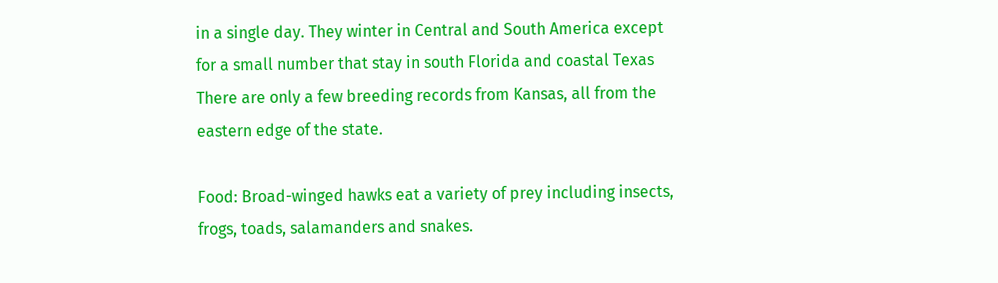in a single day. They winter in Central and South America except for a small number that stay in south Florida and coastal Texas There are only a few breeding records from Kansas, all from the eastern edge of the state.

Food: Broad-winged hawks eat a variety of prey including insects, frogs, toads, salamanders and snakes.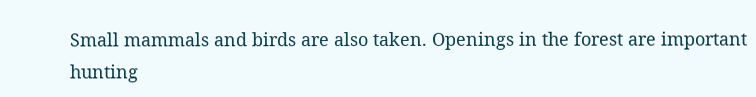Small mammals and birds are also taken. Openings in the forest are important hunting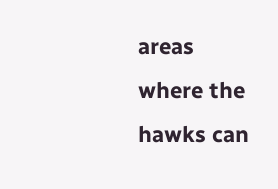areas where the hawks can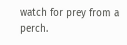watch for prey from a perch.